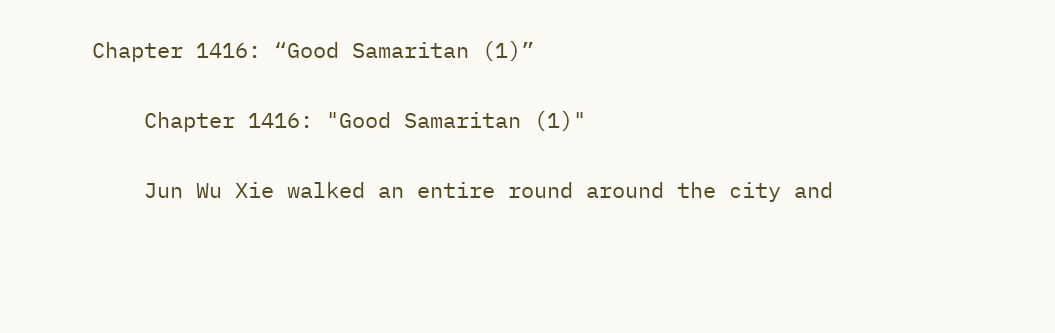Chapter 1416: “Good Samaritan (1)”

    Chapter 1416: "Good Samaritan (1)"

    Jun Wu Xie walked an entire round around the city and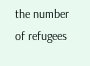the number of refugees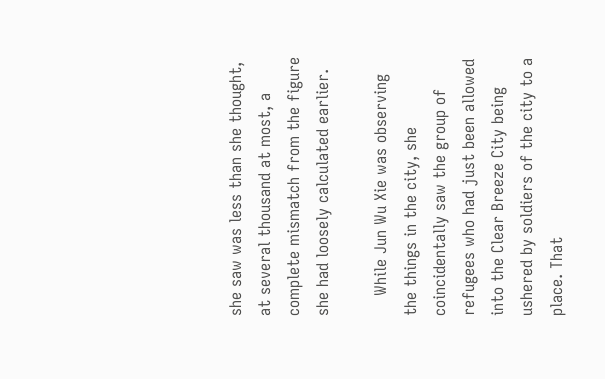she saw was less than she thought, at several thousand at most, a complete mismatch from the figure she had loosely calculated earlier.

    While Jun Wu Xie was observing the things in the city, she coincidentally saw the group of refugees who had just been allowed into the Clear Breeze City being ushered by soldiers of the city to a place. That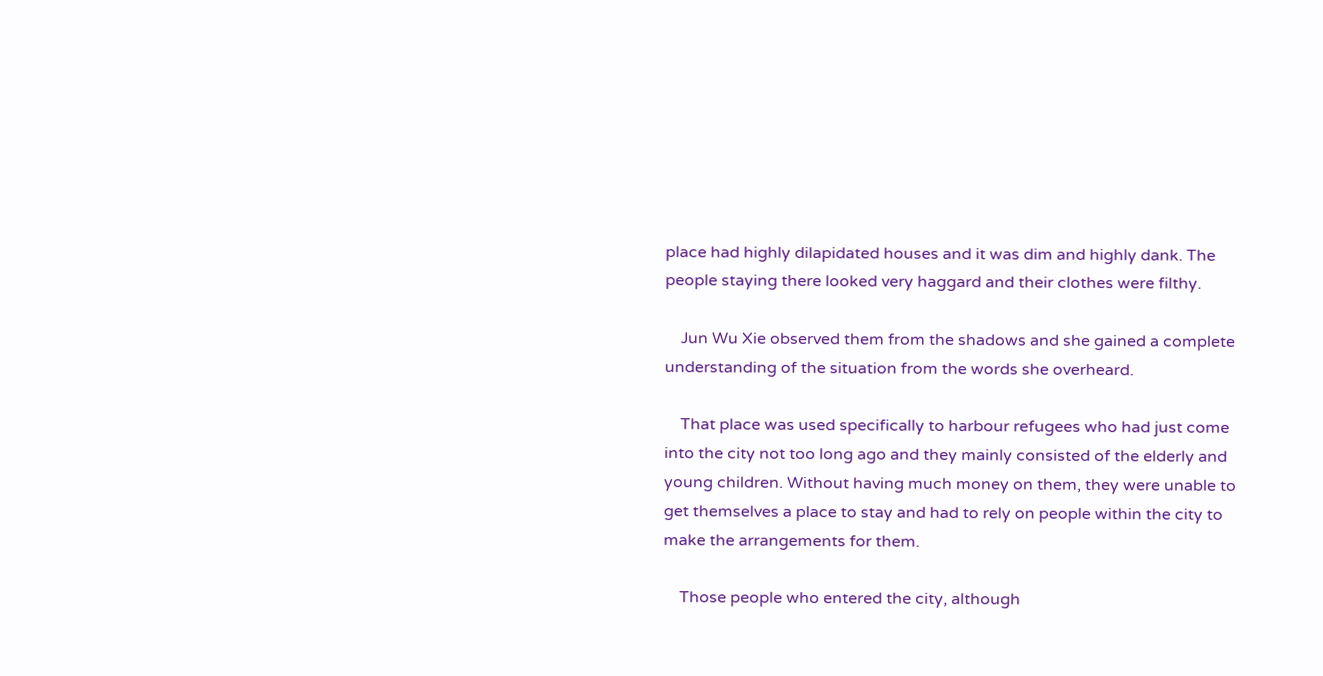place had highly dilapidated houses and it was dim and highly dank. The people staying there looked very haggard and their clothes were filthy.

    Jun Wu Xie observed them from the shadows and she gained a complete understanding of the situation from the words she overheard.

    That place was used specifically to harbour refugees who had just come into the city not too long ago and they mainly consisted of the elderly and young children. Without having much money on them, they were unable to get themselves a place to stay and had to rely on people within the city to make the arrangements for them.

    Those people who entered the city, although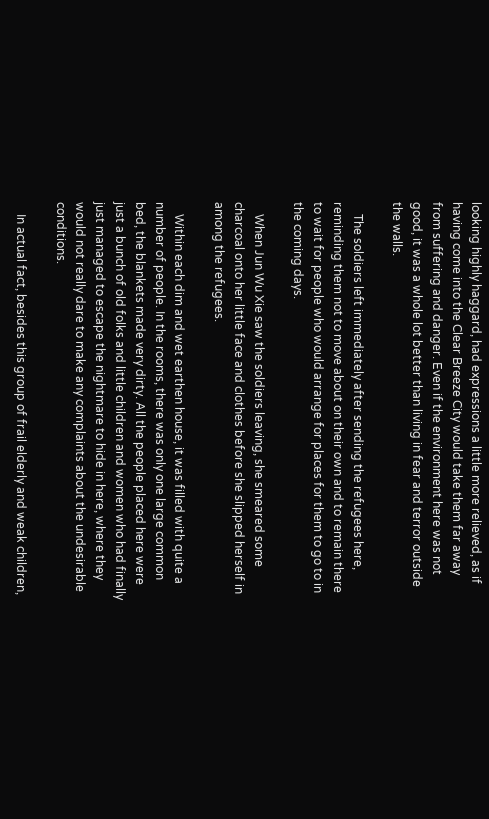looking highly haggard, had expressions a little more relieved, as if having come into the Clear Breeze City would take them far away from suffering and danger. Even if the environment here was not good, it was a whole lot better than living in fear and terror outside the walls.

    The soldiers left immediately after sending the refugees here, reminding them not to move about on their own and to remain there to wait for people who would arrange for places for them to go to in the coming days.

    When Jun Wu Xie saw the soldiers leaving, she smeared some charcoal onto her little face and clothes before she slipped herself in among the refugees.

    Within each dim and wet earthen house, it was filled with quite a number of people. In the rooms, there was only one large common bed, the blankets made very dirty. All the people placed here were just a bunch of old folks and little children and women who had finally just managed to escape the nightmare to hide in here, where they would not really dare to make any complaints about the undesirable conditions.

    In actual fact, besides this group of frail elderly and weak children,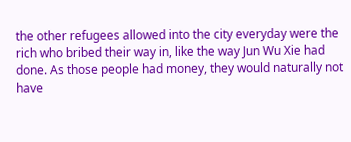the other refugees allowed into the city everyday were the rich who bribed their way in, like the way Jun Wu Xie had done. As those people had money, they would naturally not have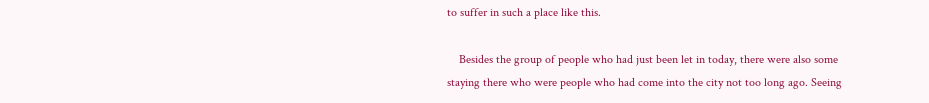to suffer in such a place like this.

    Besides the group of people who had just been let in today, there were also some staying there who were people who had come into the city not too long ago. Seeing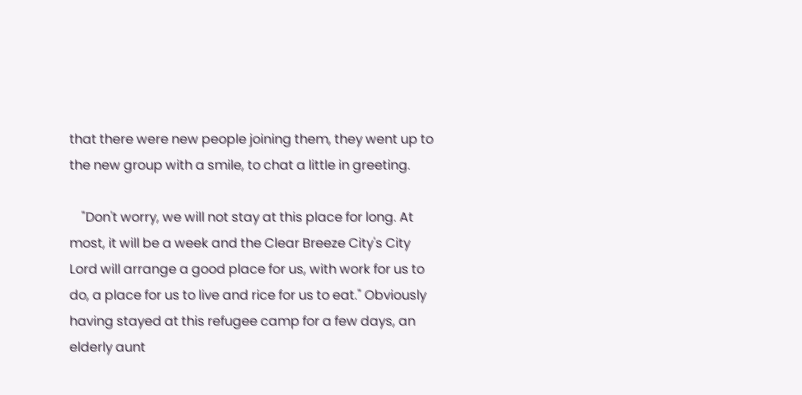that there were new people joining them, they went up to the new group with a smile, to chat a little in greeting.

    "Don't worry, we will not stay at this place for long. At most, it will be a week and the Clear Breeze City's City Lord will arrange a good place for us, with work for us to do, a place for us to live and rice for us to eat." Obviously having stayed at this refugee camp for a few days, an elderly aunt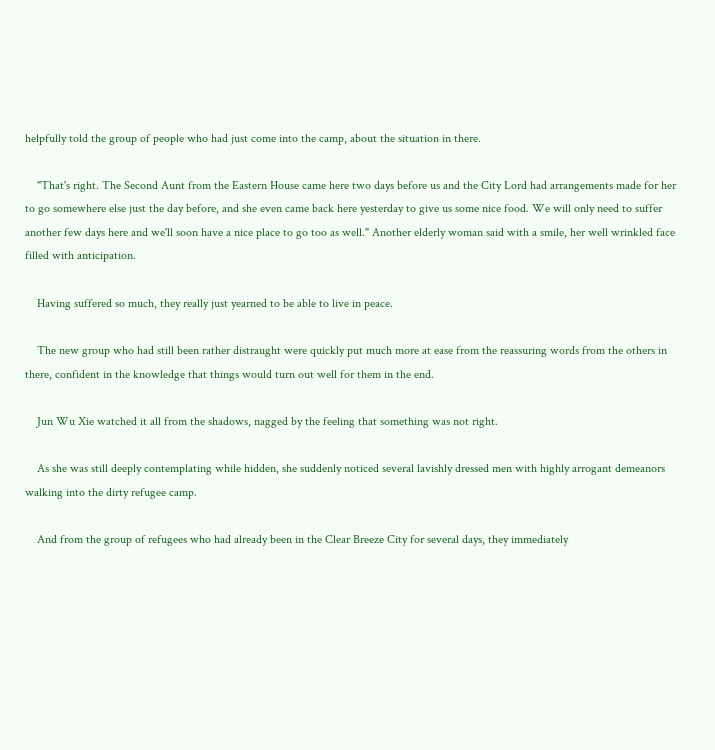helpfully told the group of people who had just come into the camp, about the situation in there.

    "That's right. The Second Aunt from the Eastern House came here two days before us and the City Lord had arrangements made for her to go somewhere else just the day before, and she even came back here yesterday to give us some nice food. We will only need to suffer another few days here and we'll soon have a nice place to go too as well." Another elderly woman said with a smile, her well wrinkled face filled with anticipation.

    Having suffered so much, they really just yearned to be able to live in peace.

    The new group who had still been rather distraught were quickly put much more at ease from the reassuring words from the others in there, confident in the knowledge that things would turn out well for them in the end.

    Jun Wu Xie watched it all from the shadows, nagged by the feeling that something was not right.

    As she was still deeply contemplating while hidden, she suddenly noticed several lavishly dressed men with highly arrogant demeanors walking into the dirty refugee camp.

    And from the group of refugees who had already been in the Clear Breeze City for several days, they immediately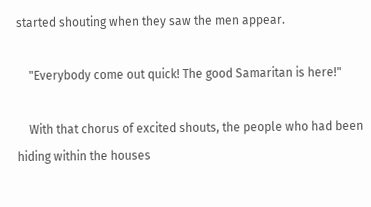started shouting when they saw the men appear.

    "Everybody come out quick! The good Samaritan is here!"

    With that chorus of excited shouts, the people who had been hiding within the houses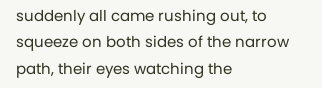suddenly all came rushing out, to squeeze on both sides of the narrow path, their eyes watching the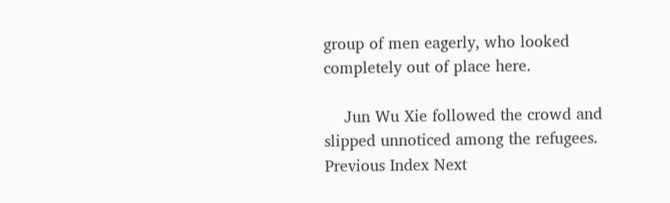group of men eagerly, who looked completely out of place here.

    Jun Wu Xie followed the crowd and slipped unnoticed among the refugees.
Previous Index Next